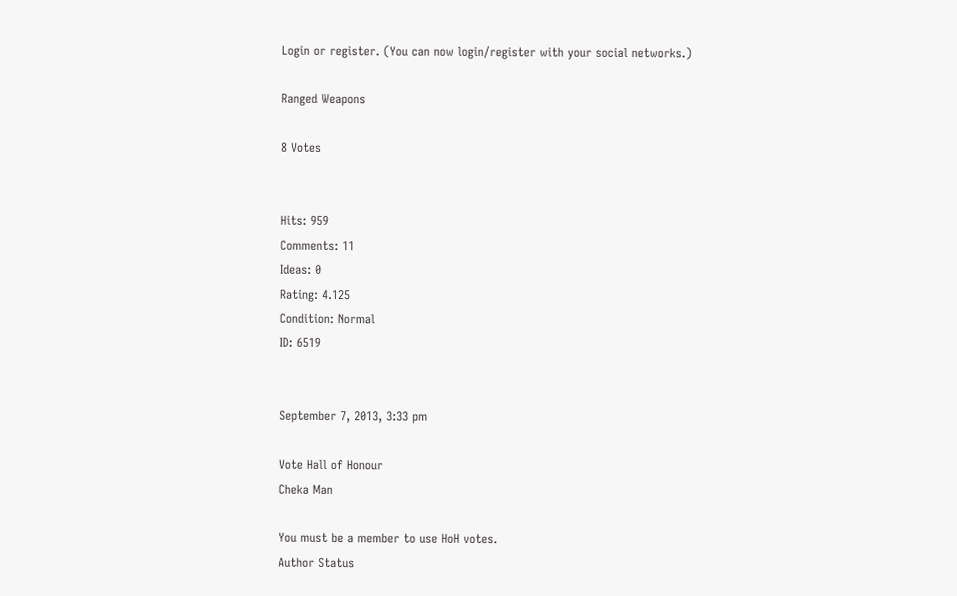Login or register. (You can now login/register with your social networks.)

Ranged Weapons

8 Votes


Hits: 959
Comments: 11
Ideas: 0
Rating: 4.125
Condition: Normal
ID: 6519


September 7, 2013, 3:33 pm

Vote Hall of Honour
Cheka Man

You must be a member to use HoH votes.
Author Status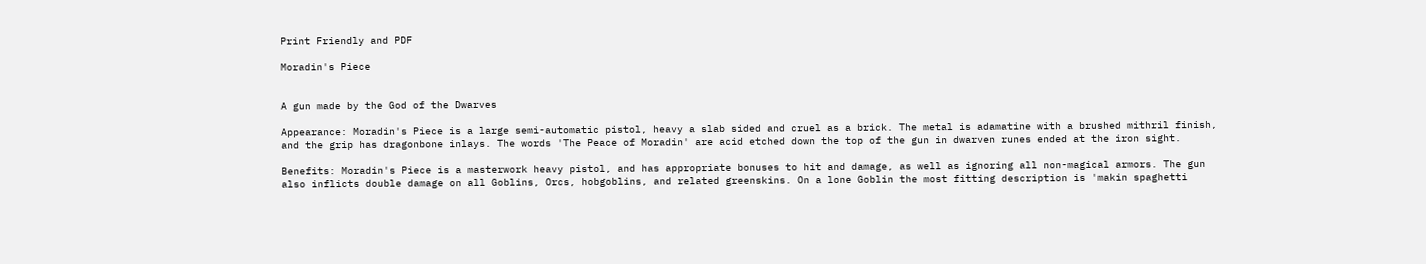Print Friendly and PDF

Moradin's Piece


A gun made by the God of the Dwarves

Appearance: Moradin's Piece is a large semi-automatic pistol, heavy a slab sided and cruel as a brick. The metal is adamatine with a brushed mithril finish, and the grip has dragonbone inlays. The words 'The Peace of Moradin' are acid etched down the top of the gun in dwarven runes ended at the iron sight.

Benefits: Moradin's Piece is a masterwork heavy pistol, and has appropriate bonuses to hit and damage, as well as ignoring all non-magical armors. The gun also inflicts double damage on all Goblins, Orcs, hobgoblins, and related greenskins. On a lone Goblin the most fitting description is 'makin spaghetti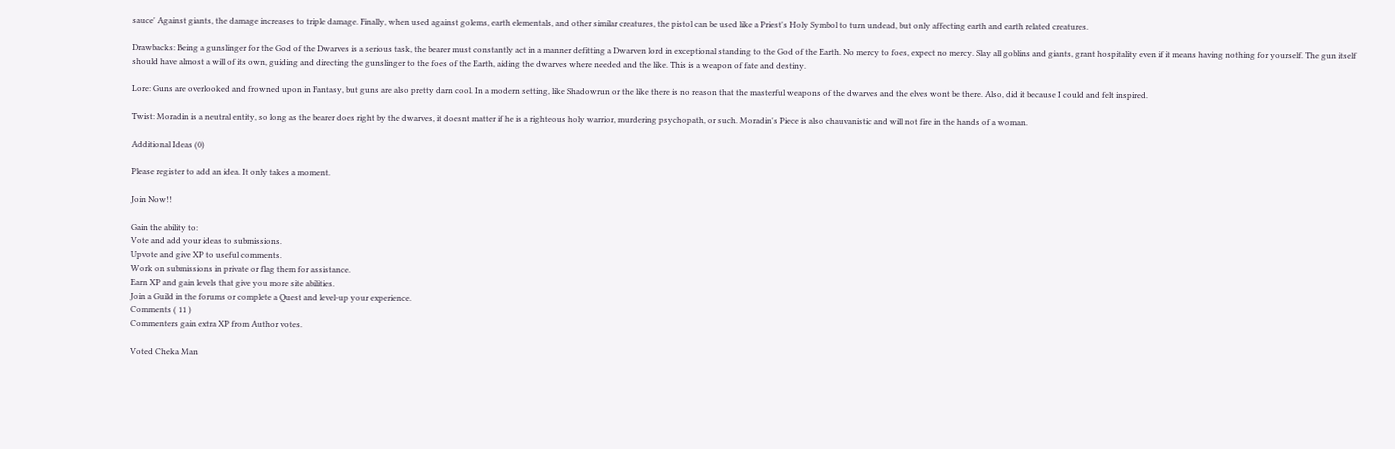sauce' Against giants, the damage increases to triple damage. Finally, when used against golems, earth elementals, and other similar creatures, the pistol can be used like a Priest's Holy Symbol to turn undead, but only affecting earth and earth related creatures.

Drawbacks: Being a gunslinger for the God of the Dwarves is a serious task, the bearer must constantly act in a manner defitting a Dwarven lord in exceptional standing to the God of the Earth. No mercy to foes, expect no mercy. Slay all goblins and giants, grant hospitality even if it means having nothing for yourself. The gun itself should have almost a will of its own, guiding and directing the gunslinger to the foes of the Earth, aiding the dwarves where needed and the like. This is a weapon of fate and destiny.

Lore: Guns are overlooked and frowned upon in Fantasy, but guns are also pretty darn cool. In a modern setting, like Shadowrun or the like there is no reason that the masterful weapons of the dwarves and the elves wont be there. Also, did it because I could and felt inspired.

Twist: Moradin is a neutral entity, so long as the bearer does right by the dwarves, it doesnt matter if he is a righteous holy warrior, murdering psychopath, or such. Moradin's Piece is also chauvanistic and will not fire in the hands of a woman.

Additional Ideas (0)

Please register to add an idea. It only takes a moment.

Join Now!!

Gain the ability to:
Vote and add your ideas to submissions.
Upvote and give XP to useful comments.
Work on submissions in private or flag them for assistance.
Earn XP and gain levels that give you more site abilities.
Join a Guild in the forums or complete a Quest and level-up your experience.
Comments ( 11 )
Commenters gain extra XP from Author votes.

Voted Cheka Man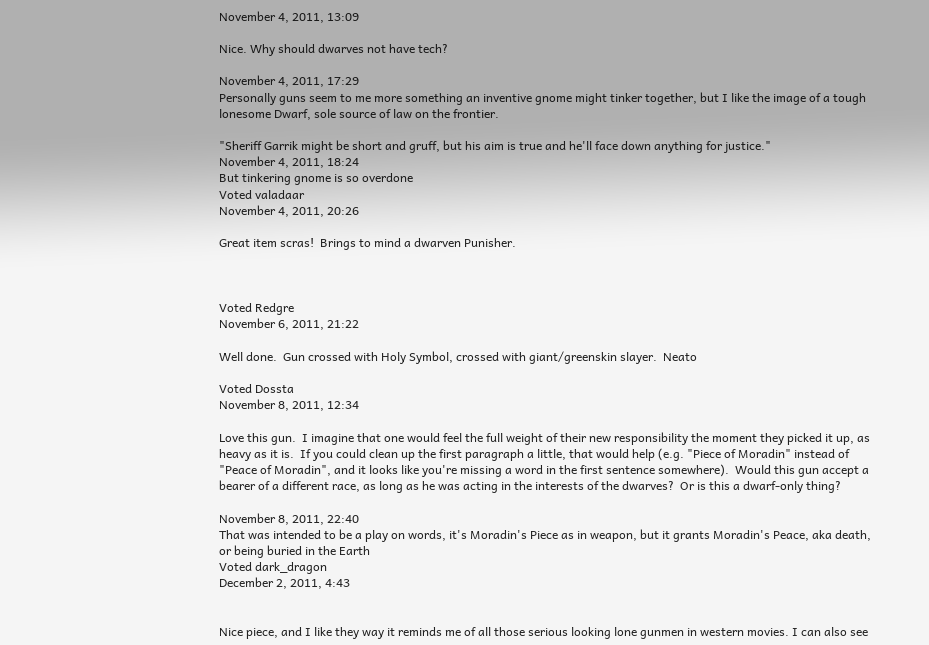November 4, 2011, 13:09

Nice. Why should dwarves not have tech?

November 4, 2011, 17:29
Personally guns seem to me more something an inventive gnome might tinker together, but I like the image of a tough lonesome Dwarf, sole source of law on the frontier.

"Sheriff Garrik might be short and gruff, but his aim is true and he'll face down anything for justice."
November 4, 2011, 18:24
But tinkering gnome is so overdone
Voted valadaar
November 4, 2011, 20:26

Great item scras!  Brings to mind a dwarven Punisher.



Voted Redgre
November 6, 2011, 21:22

Well done.  Gun crossed with Holy Symbol, crossed with giant/greenskin slayer.  Neato

Voted Dossta
November 8, 2011, 12:34

Love this gun.  I imagine that one would feel the full weight of their new responsibility the moment they picked it up, as heavy as it is.  If you could clean up the first paragraph a little, that would help (e.g. "Piece of Moradin" instead of "Peace of Moradin", and it looks like you're missing a word in the first sentence somewhere).  Would this gun accept a bearer of a different race, as long as he was acting in the interests of the dwarves?  Or is this a dwarf-only thing?

November 8, 2011, 22:40
That was intended to be a play on words, it's Moradin's Piece as in weapon, but it grants Moradin's Peace, aka death, or being buried in the Earth
Voted dark_dragon
December 2, 2011, 4:43


Nice piece, and I like they way it reminds me of all those serious looking lone gunmen in western movies. I can also see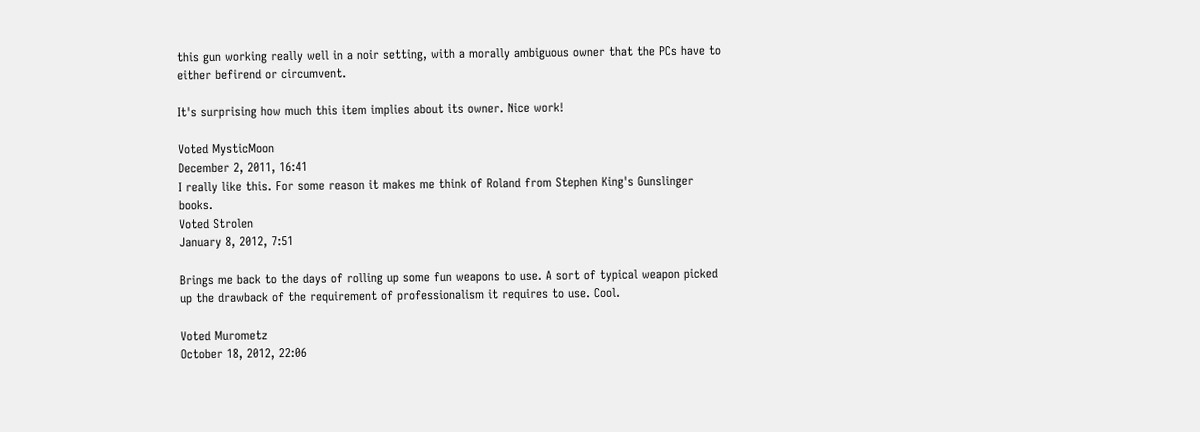this gun working really well in a noir setting, with a morally ambiguous owner that the PCs have to either befirend or circumvent.

It's surprising how much this item implies about its owner. Nice work!

Voted MysticMoon
December 2, 2011, 16:41
I really like this. For some reason it makes me think of Roland from Stephen King's Gunslinger books.
Voted Strolen
January 8, 2012, 7:51

Brings me back to the days of rolling up some fun weapons to use. A sort of typical weapon picked up the drawback of the requirement of professionalism it requires to use. Cool.

Voted Murometz
October 18, 2012, 22:06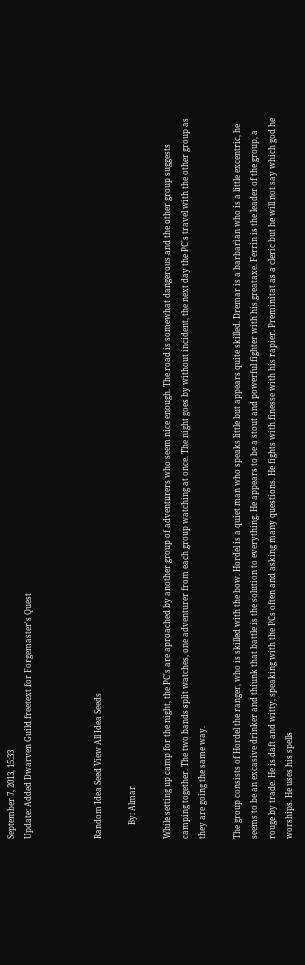September 7, 2013, 15:33
Update: Added Dwarven Guild freetext for Forgemaster's Quest



Random Idea Seed View All Idea Seeds

       By: Almar

While setting up camp for the night, the PC's are aproached by another group of adventurers who seem nice enough. The road is somewhat dangerous and the other group suggests camping together. The two bands split watches, one adventurer from each group watching at once. The night goes by without incident, the next day the PC's travel with the other group as they are going the same way.

The group consists of Hordel the ranger, who is skilled with the bow. Hordel is a quiet man who speaks little but appears quite skilled. Dremar is a barbarian who is a little excentric, he seems to be an excasive drinker and thiunk that battle is the solution to everything. He appears to be a stout and powerful fighter with his greataxe. Ferrin is the leader of the group, a rouge by trade. He is daft and witty, speaking with the PCs often and asking many questions. He fights with finesse with his rapier. Preminitat as a cleric but he will not say which god he worships. He uses his spells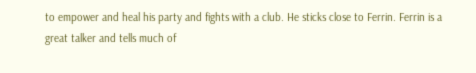to empower and heal his party and fights with a club. He sticks close to Ferrin. Ferrin is a great talker and tells much of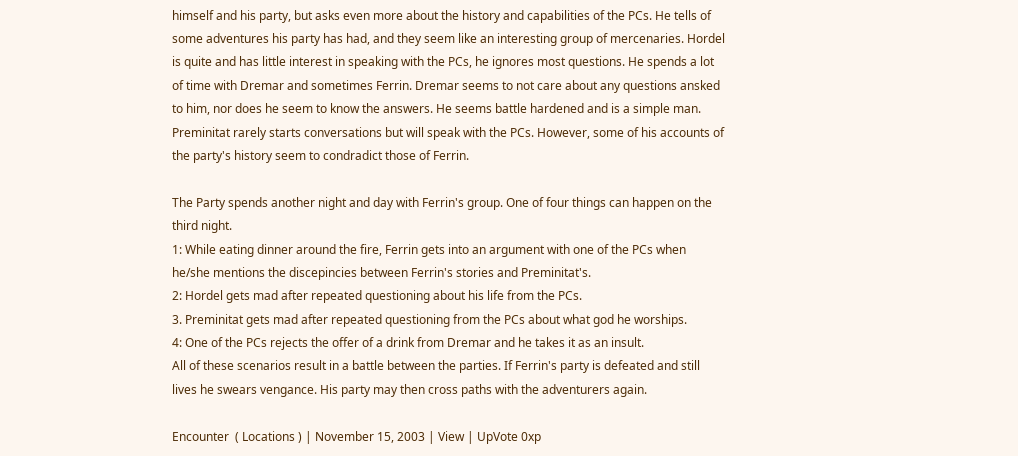himself and his party, but asks even more about the history and capabilities of the PCs. He tells of some adventures his party has had, and they seem like an interesting group of mercenaries. Hordel is quite and has little interest in speaking with the PCs, he ignores most questions. He spends a lot of time with Dremar and sometimes Ferrin. Dremar seems to not care about any questions ansked to him, nor does he seem to know the answers. He seems battle hardened and is a simple man. Preminitat rarely starts conversations but will speak with the PCs. However, some of his accounts of the party's history seem to condradict those of Ferrin.

The Party spends another night and day with Ferrin's group. One of four things can happen on the third night.
1: While eating dinner around the fire, Ferrin gets into an argument with one of the PCs when he/she mentions the discepincies between Ferrin's stories and Preminitat's.
2: Hordel gets mad after repeated questioning about his life from the PCs.
3. Preminitat gets mad after repeated questioning from the PCs about what god he worships.
4: One of the PCs rejects the offer of a drink from Dremar and he takes it as an insult.
All of these scenarios result in a battle between the parties. If Ferrin's party is defeated and still lives he swears vengance. His party may then cross paths with the adventurers again.

Encounter  ( Locations ) | November 15, 2003 | View | UpVote 0xp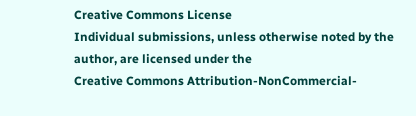Creative Commons License
Individual submissions, unless otherwise noted by the author, are licensed under the
Creative Commons Attribution-NonCommercial-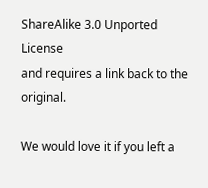ShareAlike 3.0 Unported License
and requires a link back to the original.

We would love it if you left a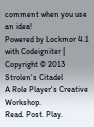comment when you use an idea!
Powered by Lockmor 4.1 with Codeigniter | Copyright © 2013 Strolen's Citadel
A Role Player's Creative Workshop.
Read. Post. Play.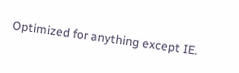Optimized for anything except IE.